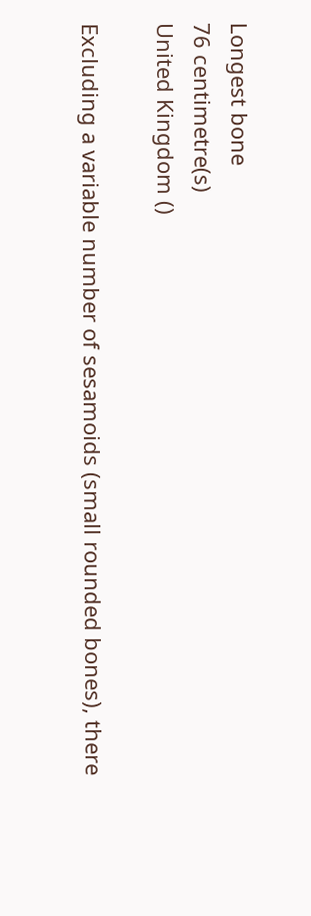Longest bone
76 centimetre(s)
United Kingdom ()

Excluding a variable number of sesamoids (small rounded bones), there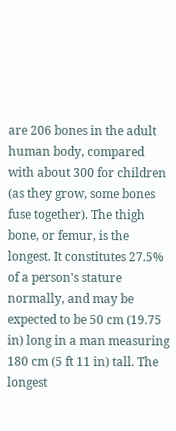are 206 bones in the adult human body, compared with about 300 for children (as they grow, some bones fuse together). The thigh bone, or femur, is the longest. It constitutes 27.5% of a person's stature normally, and may be expected to be 50 cm (19.75 in) long in a man measuring 180 cm (5 ft 11 in) tall. The longest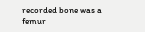recorded bone was a femur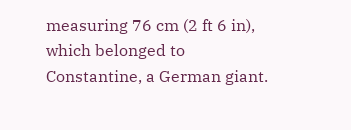measuring 76 cm (2 ft 6 in), which belonged to Constantine, a German giant.